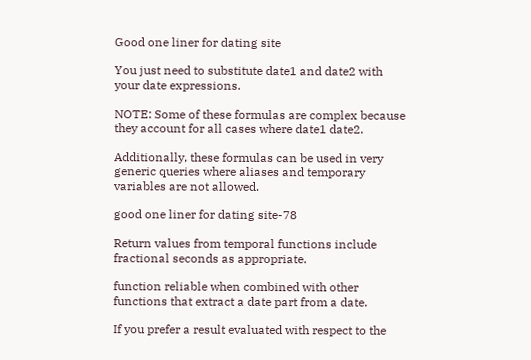Good one liner for dating site

You just need to substitute date1 and date2 with your date expressions.

NOTE: Some of these formulas are complex because they account for all cases where date1 date2.

Additionally, these formulas can be used in very generic queries where aliases and temporary variables are not allowed.

good one liner for dating site-78

Return values from temporal functions include fractional seconds as appropriate.

function reliable when combined with other functions that extract a date part from a date.

If you prefer a result evaluated with respect to the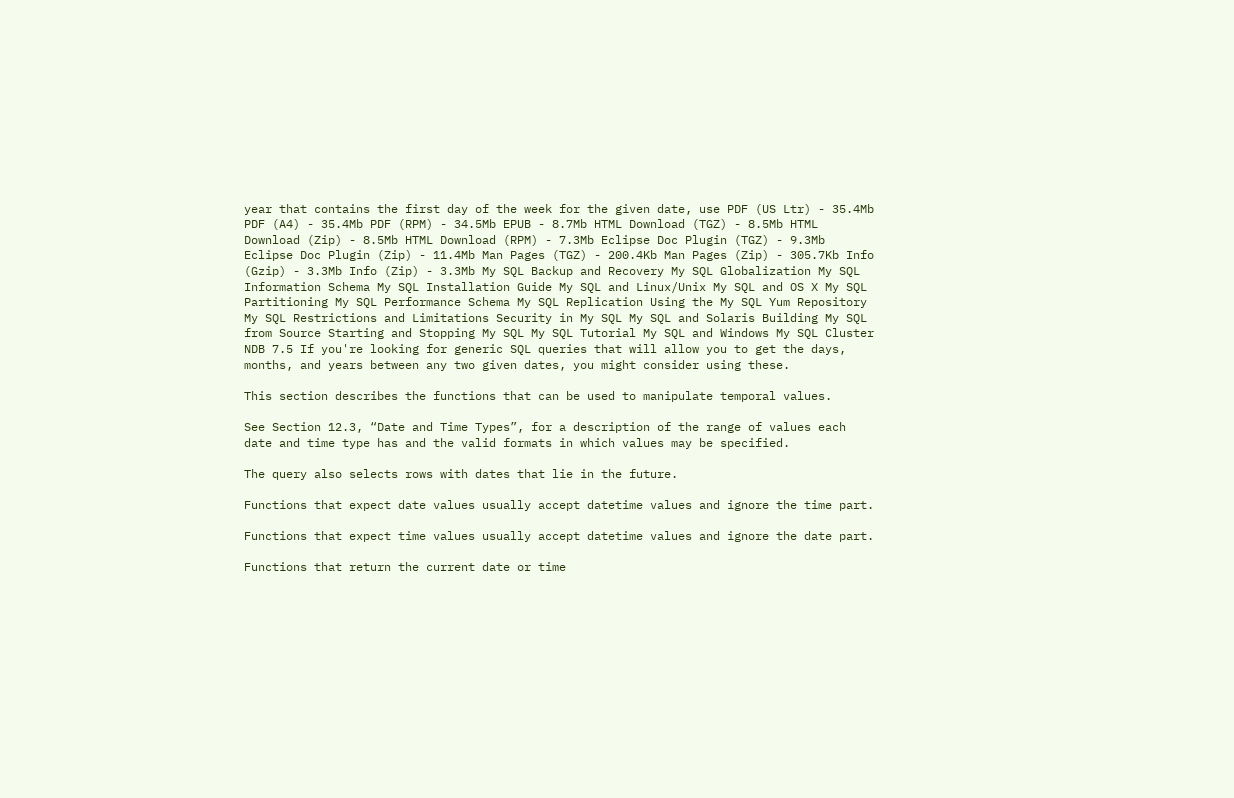year that contains the first day of the week for the given date, use PDF (US Ltr) - 35.4Mb PDF (A4) - 35.4Mb PDF (RPM) - 34.5Mb EPUB - 8.7Mb HTML Download (TGZ) - 8.5Mb HTML Download (Zip) - 8.5Mb HTML Download (RPM) - 7.3Mb Eclipse Doc Plugin (TGZ) - 9.3Mb Eclipse Doc Plugin (Zip) - 11.4Mb Man Pages (TGZ) - 200.4Kb Man Pages (Zip) - 305.7Kb Info (Gzip) - 3.3Mb Info (Zip) - 3.3Mb My SQL Backup and Recovery My SQL Globalization My SQL Information Schema My SQL Installation Guide My SQL and Linux/Unix My SQL and OS X My SQL Partitioning My SQL Performance Schema My SQL Replication Using the My SQL Yum Repository My SQL Restrictions and Limitations Security in My SQL My SQL and Solaris Building My SQL from Source Starting and Stopping My SQL My SQL Tutorial My SQL and Windows My SQL Cluster NDB 7.5 If you're looking for generic SQL queries that will allow you to get the days, months, and years between any two given dates, you might consider using these.

This section describes the functions that can be used to manipulate temporal values.

See Section 12.3, “Date and Time Types”, for a description of the range of values each date and time type has and the valid formats in which values may be specified.

The query also selects rows with dates that lie in the future.

Functions that expect date values usually accept datetime values and ignore the time part.

Functions that expect time values usually accept datetime values and ignore the date part.

Functions that return the current date or time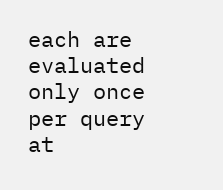each are evaluated only once per query at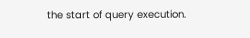the start of query execution.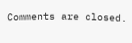Comments are closed.